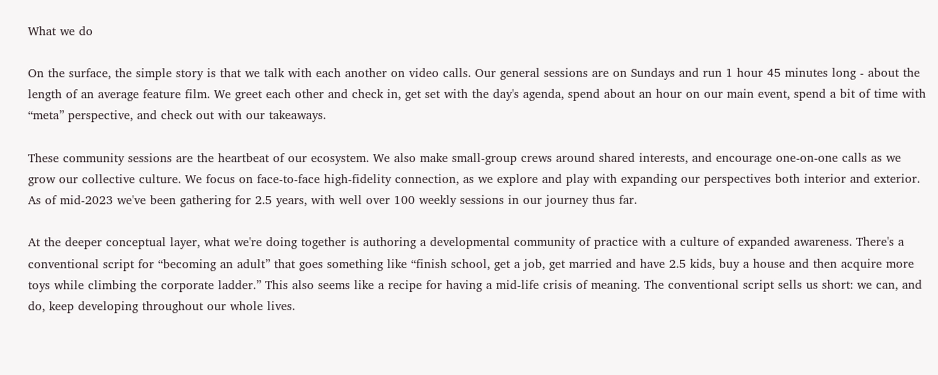What we do

On the surface, the simple story is that we talk with each another on video calls. Our general sessions are on Sundays and run 1 hour 45 minutes long - about the length of an average feature film. We greet each other and check in, get set with the day's agenda, spend about an hour on our main event, spend a bit of time with “meta” perspective, and check out with our takeaways.

These community sessions are the heartbeat of our ecosystem. We also make small-group crews around shared interests, and encourage one-on-one calls as we grow our collective culture. We focus on face-to-face high-fidelity connection, as we explore and play with expanding our perspectives both interior and exterior. As of mid-2023 we've been gathering for 2.5 years, with well over 100 weekly sessions in our journey thus far.

At the deeper conceptual layer, what we're doing together is authoring a developmental community of practice with a culture of expanded awareness. There's a conventional script for “becoming an adult” that goes something like “finish school, get a job, get married and have 2.5 kids, buy a house and then acquire more toys while climbing the corporate ladder.” This also seems like a recipe for having a mid-life crisis of meaning. The conventional script sells us short: we can, and do, keep developing throughout our whole lives.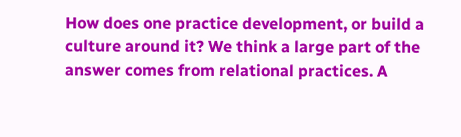How does one practice development, or build a culture around it? We think a large part of the answer comes from relational practices. A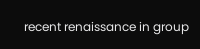recent renaissance in group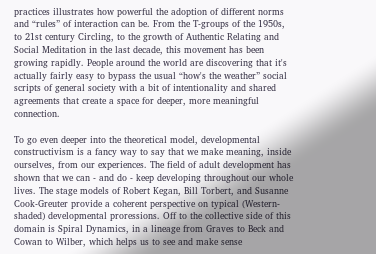practices illustrates how powerful the adoption of different norms and “rules” of interaction can be. From the T-groups of the 1950s, to 21st century Circling, to the growth of Authentic Relating and Social Meditation in the last decade, this movement has been growing rapidly. People around the world are discovering that it's actually fairly easy to bypass the usual “how's the weather” social scripts of general society with a bit of intentionality and shared agreements that create a space for deeper, more meaningful connection.

To go even deeper into the theoretical model, developmental constructivism is a fancy way to say that we make meaning, inside ourselves, from our experiences. The field of adult development has shown that we can - and do - keep developing throughout our whole lives. The stage models of Robert Kegan, Bill Torbert, and Susanne Cook-Greuter provide a coherent perspective on typical (Western-shaded) developmental proressions. Off to the collective side of this domain is Spiral Dynamics, in a lineage from Graves to Beck and Cowan to Wilber, which helps us to see and make sense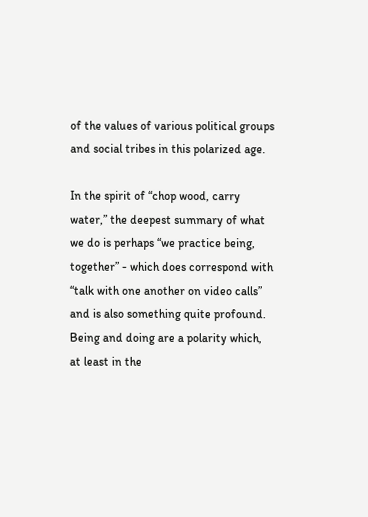of the values of various political groups and social tribes in this polarized age.

In the spirit of “chop wood, carry water,” the deepest summary of what we do is perhaps “we practice being, together” - which does correspond with “talk with one another on video calls” and is also something quite profound. Being and doing are a polarity which, at least in the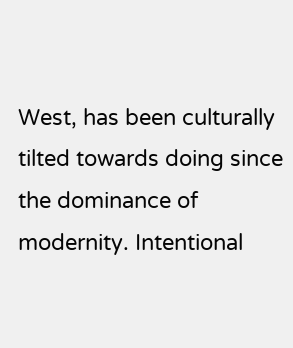West, has been culturally tilted towards doing since the dominance of modernity. Intentional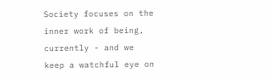Society focuses on the inner work of being, currently - and we keep a watchful eye on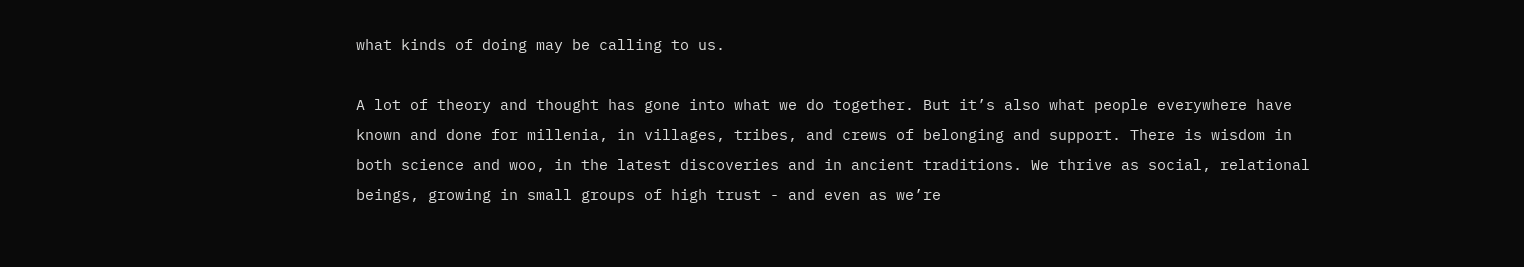what kinds of doing may be calling to us.

A lot of theory and thought has gone into what we do together. But it’s also what people everywhere have known and done for millenia, in villages, tribes, and crews of belonging and support. There is wisdom in both science and woo, in the latest discoveries and in ancient traditions. We thrive as social, relational beings, growing in small groups of high trust - and even as we’re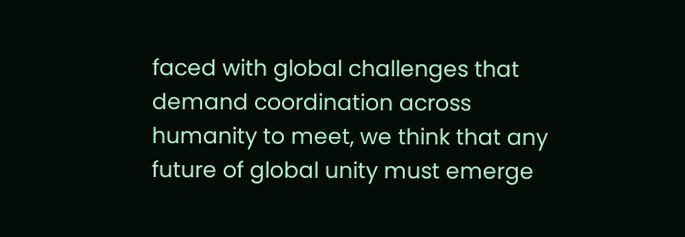faced with global challenges that demand coordination across humanity to meet, we think that any future of global unity must emerge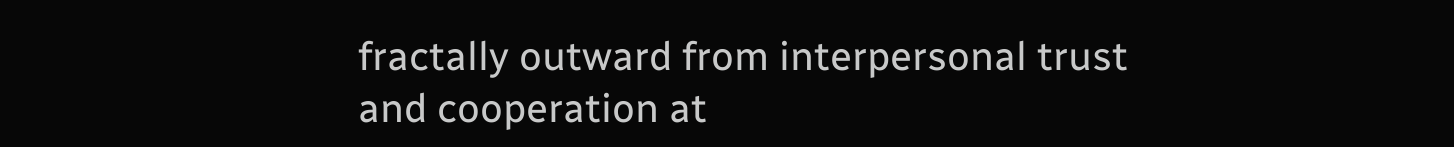fractally outward from interpersonal trust and cooperation at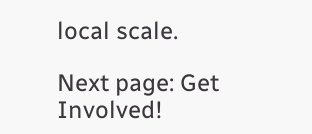local scale.

Next page: Get Involved!